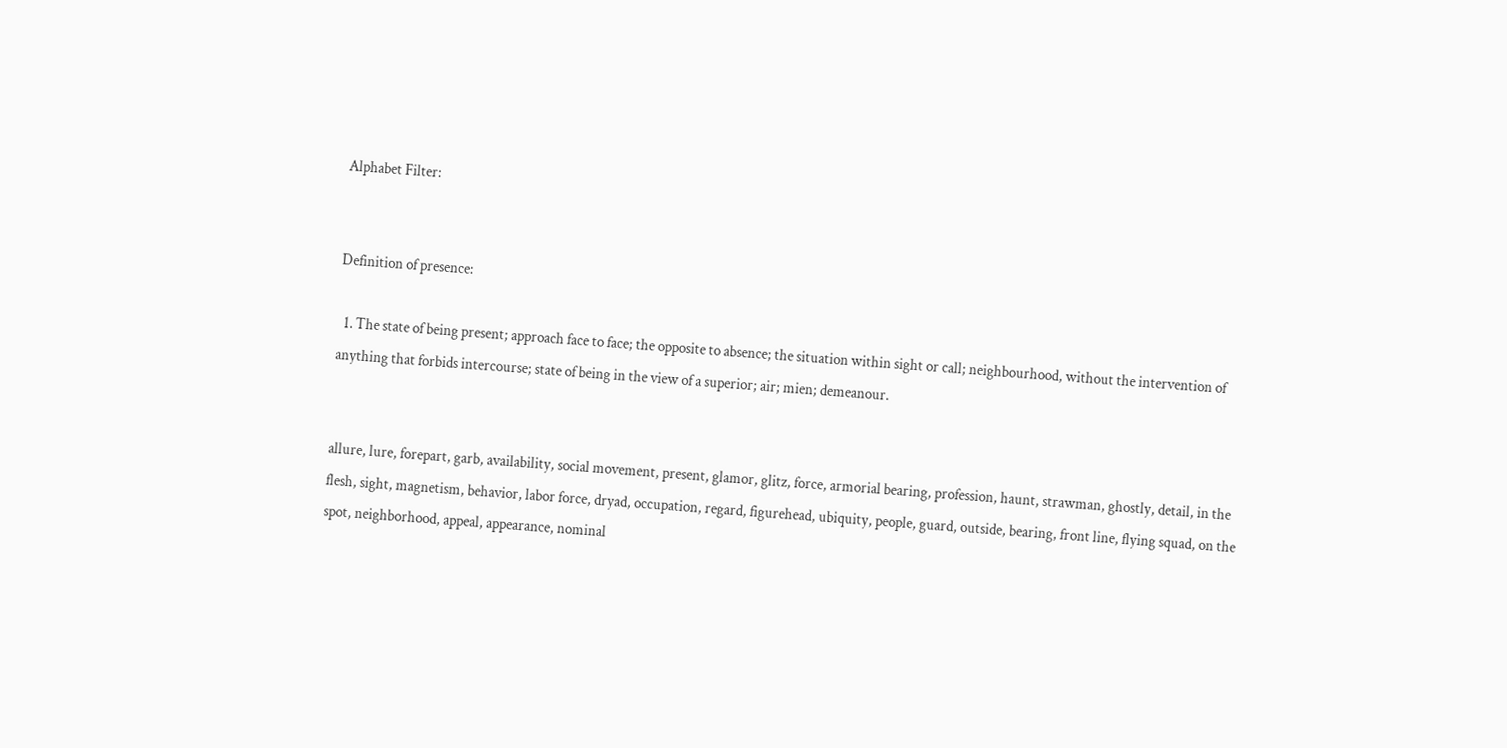Alphabet Filter:


Definition of presence:

  1. The state of being present; approach face to face; the opposite to absence; the situation within sight or call; neighbourhood, without the intervention of anything that forbids intercourse; state of being in the view of a superior; air; mien; demeanour.


allure, lure, forepart, garb, availability, social movement, present, glamor, glitz, force, armorial bearing, profession, haunt, strawman, ghostly, detail, in the flesh, sight, magnetism, behavior, labor force, dryad, occupation, regard, figurehead, ubiquity, people, guard, outside, bearing, front line, flying squad, on the spot, neighborhood, appeal, appearance, nominal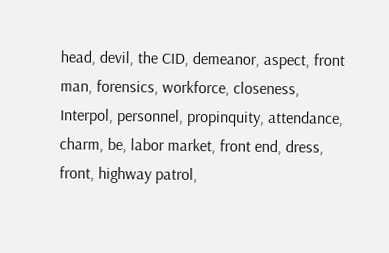head, devil, the CID, demeanor, aspect, front man, forensics, workforce, closeness, Interpol, personnel, propinquity, attendance, charm, be, labor market, front end, dress, front, highway patrol,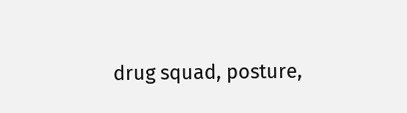drug squad, posture,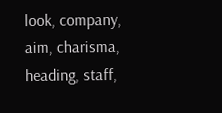look, company, aim, charisma, heading, staff,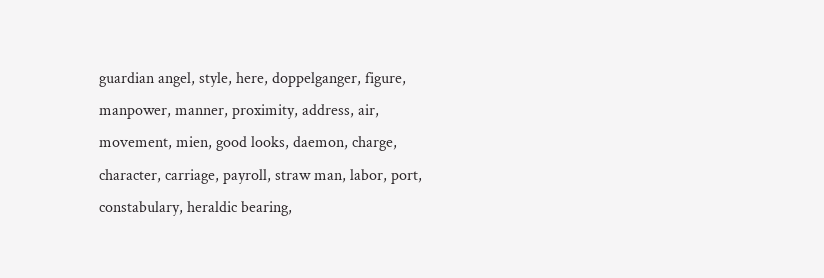guardian angel, style, here, doppelganger, figure, manpower, manner, proximity, address, air, movement, mien, good looks, daemon, charge, character, carriage, payroll, straw man, labor, port, constabulary, heraldic bearing,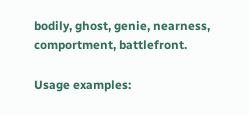bodily, ghost, genie, nearness, comportment, battlefront.

Usage examples: